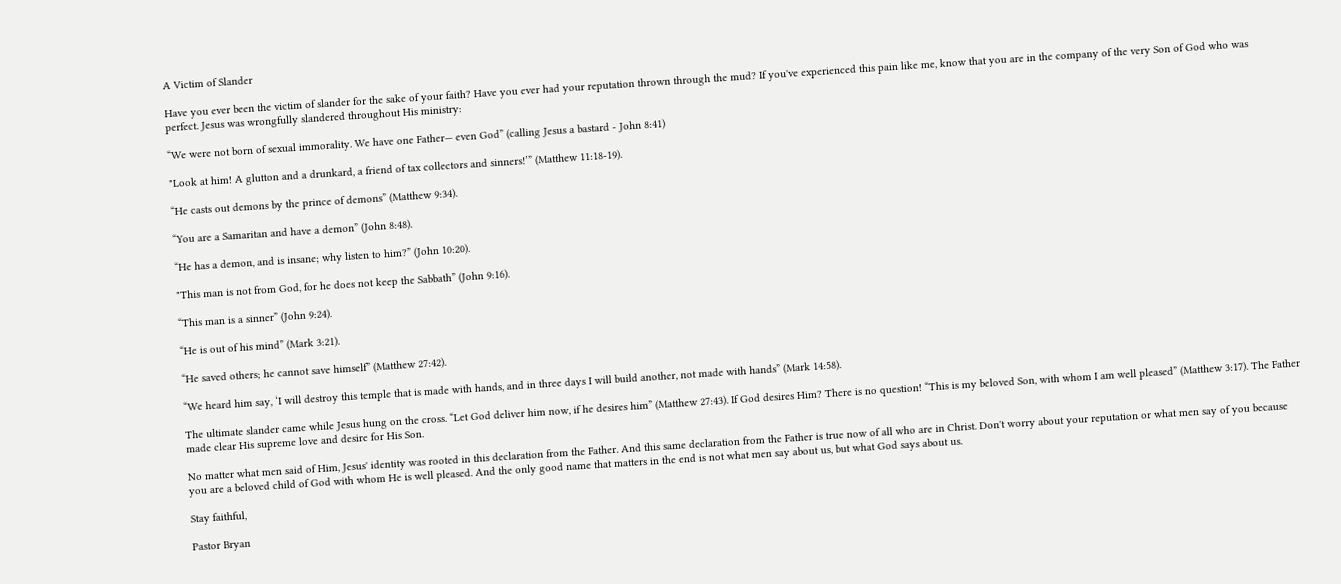A Victim of Slander

Have you ever been the victim of slander for the sake of your faith? Have you ever had your reputation thrown through the mud? If you've experienced this pain like me, know that you are in the company of the very Son of God who was perfect. Jesus was wrongfully slandered throughout His ministry:

“We were not born of sexual immorality. We have one Father— even God” (calling Jesus a bastard - John 8:41)

"Look at him! A glutton and a drunkard, a friend of tax collectors and sinners!’” (Matthew 11:18-19).

“He casts out demons by the prince of demons” (Matthew 9:34).

“You are a Samaritan and have a demon” (John 8:48).

“He has a demon, and is insane; why listen to him?” (John 10:20).

"This man is not from God, for he does not keep the Sabbath” (John 9:16).

“This man is a sinner” (John 9:24).

“He is out of his mind” (Mark 3:21).

“He saved others; he cannot save himself” (Matthew 27:42).

“We heard him say, ‘I will destroy this temple that is made with hands, and in three days I will build another, not made with hands” (Mark 14:58).

The ultimate slander came while Jesus hung on the cross. “Let God deliver him now, if he desires him” (Matthew 27:43). If God desires Him? There is no question! “This is my beloved Son, with whom I am well pleased” (Matthew 3:17). The Father made clear His supreme love and desire for His Son.

No matter what men said of Him, Jesus' identity was rooted in this declaration from the Father. And this same declaration from the Father is true now of all who are in Christ. Don't worry about your reputation or what men say of you because you are a beloved child of God with whom He is well pleased. And the only good name that matters in the end is not what men say about us, but what God says about us.

Stay faithful,

Pastor Bryan